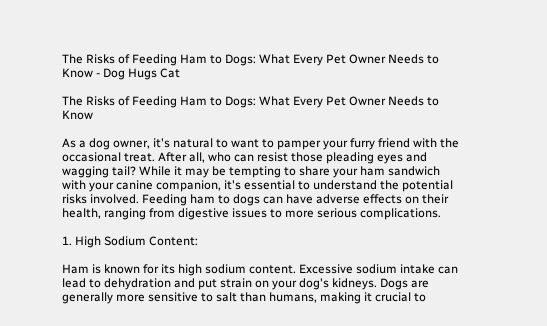The Risks of Feeding Ham to Dogs: What Every Pet Owner Needs to Know - Dog Hugs Cat

The Risks of Feeding Ham to Dogs: What Every Pet Owner Needs to Know

As a dog owner, it's natural to want to pamper your furry friend with the occasional treat. After all, who can resist those pleading eyes and wagging tail? While it may be tempting to share your ham sandwich with your canine companion, it's essential to understand the potential risks involved. Feeding ham to dogs can have adverse effects on their health, ranging from digestive issues to more serious complications.

1. High Sodium Content:

Ham is known for its high sodium content. Excessive sodium intake can lead to dehydration and put strain on your dog's kidneys. Dogs are generally more sensitive to salt than humans, making it crucial to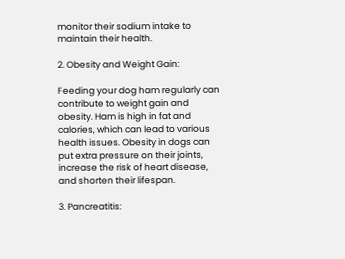monitor their sodium intake to maintain their health.

2. Obesity and Weight Gain:

Feeding your dog ham regularly can contribute to weight gain and obesity. Ham is high in fat and calories, which can lead to various health issues. Obesity in dogs can put extra pressure on their joints, increase the risk of heart disease, and shorten their lifespan.

3. Pancreatitis: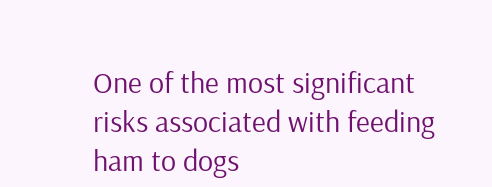One of the most significant risks associated with feeding ham to dogs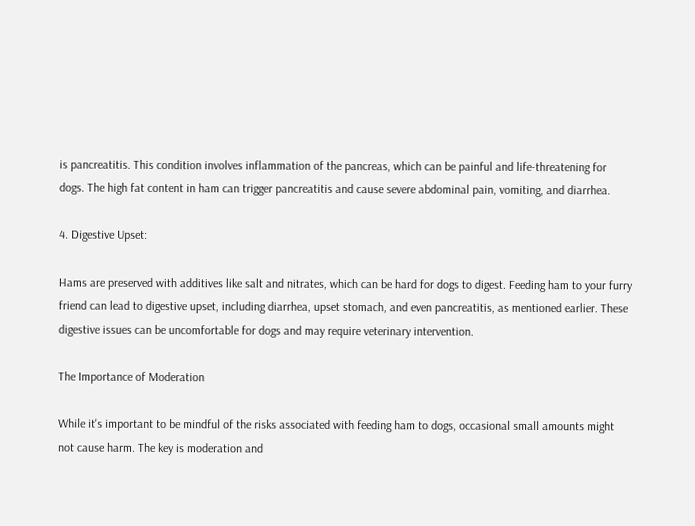is pancreatitis. This condition involves inflammation of the pancreas, which can be painful and life-threatening for dogs. The high fat content in ham can trigger pancreatitis and cause severe abdominal pain, vomiting, and diarrhea.

4. Digestive Upset:

Hams are preserved with additives like salt and nitrates, which can be hard for dogs to digest. Feeding ham to your furry friend can lead to digestive upset, including diarrhea, upset stomach, and even pancreatitis, as mentioned earlier. These digestive issues can be uncomfortable for dogs and may require veterinary intervention.

The Importance of Moderation

While it's important to be mindful of the risks associated with feeding ham to dogs, occasional small amounts might not cause harm. The key is moderation and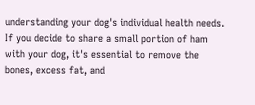understanding your dog's individual health needs. If you decide to share a small portion of ham with your dog, it's essential to remove the bones, excess fat, and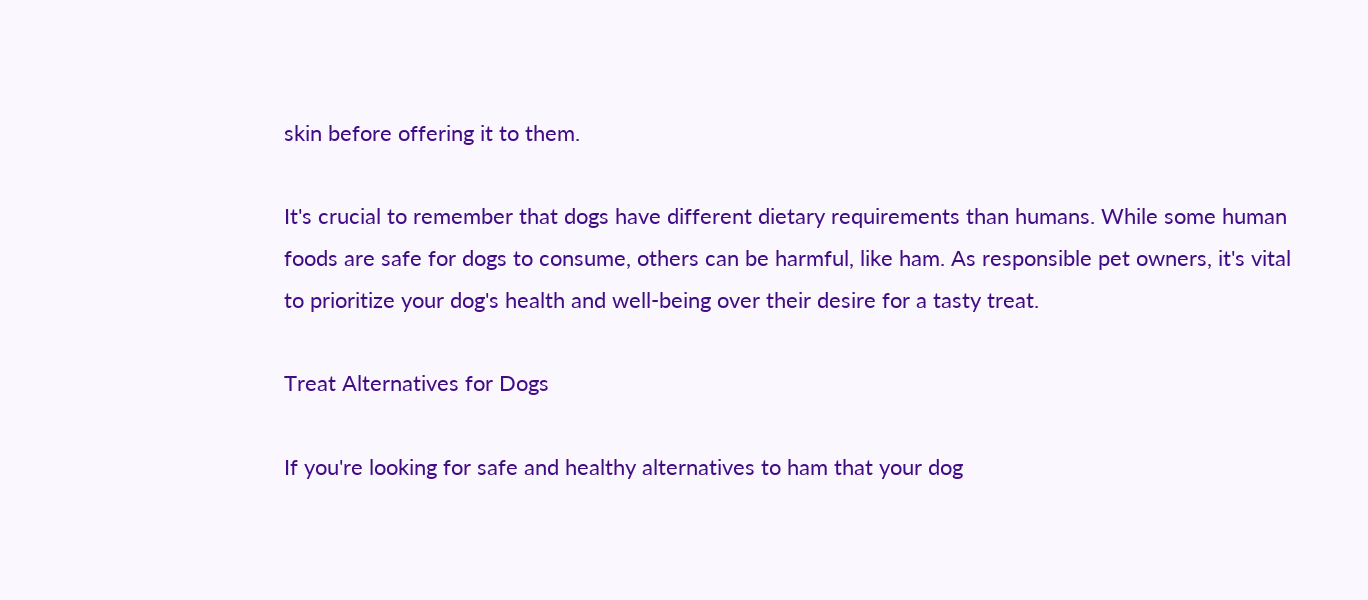skin before offering it to them.

It's crucial to remember that dogs have different dietary requirements than humans. While some human foods are safe for dogs to consume, others can be harmful, like ham. As responsible pet owners, it's vital to prioritize your dog's health and well-being over their desire for a tasty treat.

Treat Alternatives for Dogs

If you're looking for safe and healthy alternatives to ham that your dog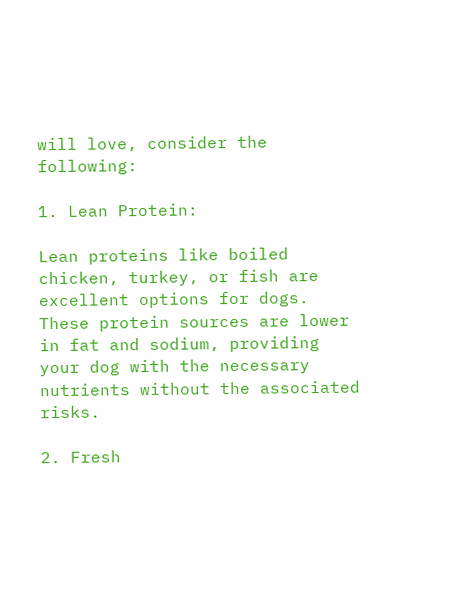will love, consider the following:

1. Lean Protein:

Lean proteins like boiled chicken, turkey, or fish are excellent options for dogs. These protein sources are lower in fat and sodium, providing your dog with the necessary nutrients without the associated risks.

2. Fresh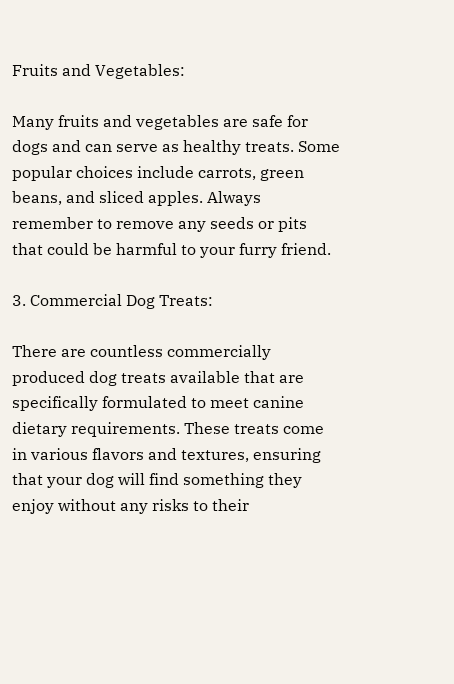Fruits and Vegetables:

Many fruits and vegetables are safe for dogs and can serve as healthy treats. Some popular choices include carrots, green beans, and sliced apples. Always remember to remove any seeds or pits that could be harmful to your furry friend.

3. Commercial Dog Treats:

There are countless commercially produced dog treats available that are specifically formulated to meet canine dietary requirements. These treats come in various flavors and textures, ensuring that your dog will find something they enjoy without any risks to their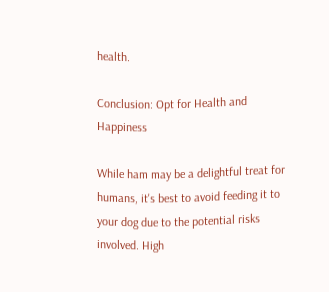health.

Conclusion: Opt for Health and Happiness

While ham may be a delightful treat for humans, it's best to avoid feeding it to your dog due to the potential risks involved. High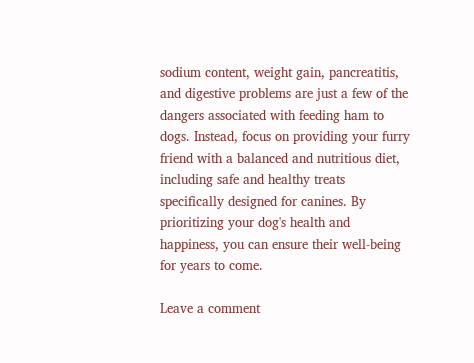sodium content, weight gain, pancreatitis, and digestive problems are just a few of the dangers associated with feeding ham to dogs. Instead, focus on providing your furry friend with a balanced and nutritious diet, including safe and healthy treats specifically designed for canines. By prioritizing your dog's health and happiness, you can ensure their well-being for years to come.

Leave a comment